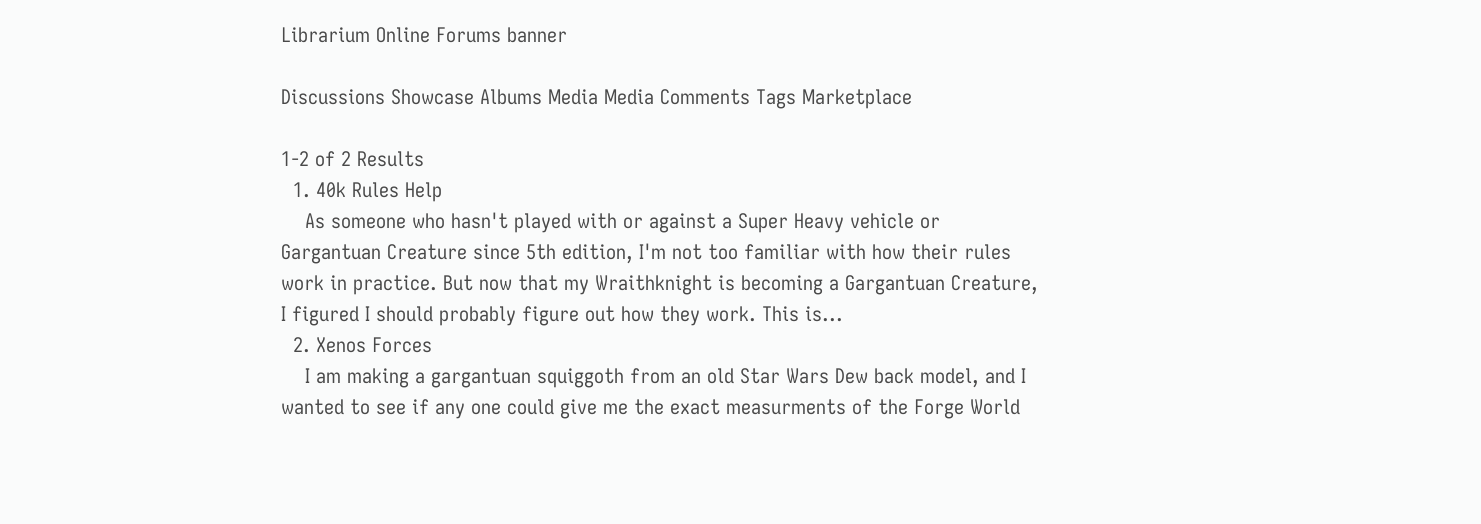Librarium Online Forums banner

Discussions Showcase Albums Media Media Comments Tags Marketplace

1-2 of 2 Results
  1. 40k Rules Help
    As someone who hasn't played with or against a Super Heavy vehicle or Gargantuan Creature since 5th edition, I'm not too familiar with how their rules work in practice. But now that my Wraithknight is becoming a Gargantuan Creature, I figured I should probably figure out how they work. This is...
  2. Xenos Forces
    I am making a gargantuan squiggoth from an old Star Wars Dew back model, and I wanted to see if any one could give me the exact measurments of the Forge World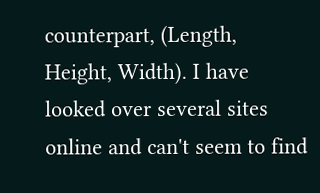counterpart, (Length, Height, Width). I have looked over several sites online and can't seem to find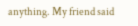anything. My friend said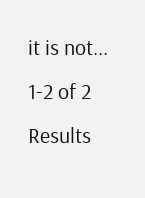it is not...
1-2 of 2 Results